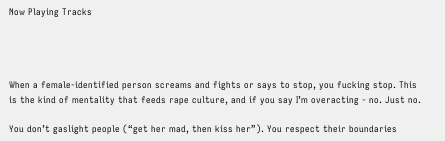Now Playing Tracks




When a female-identified person screams and fights or says to stop, you fucking stop. This is the kind of mentality that feeds rape culture, and if you say I’m overacting - no. Just no.

You don’t gaslight people (“get her mad, then kiss her”). You respect their boundaries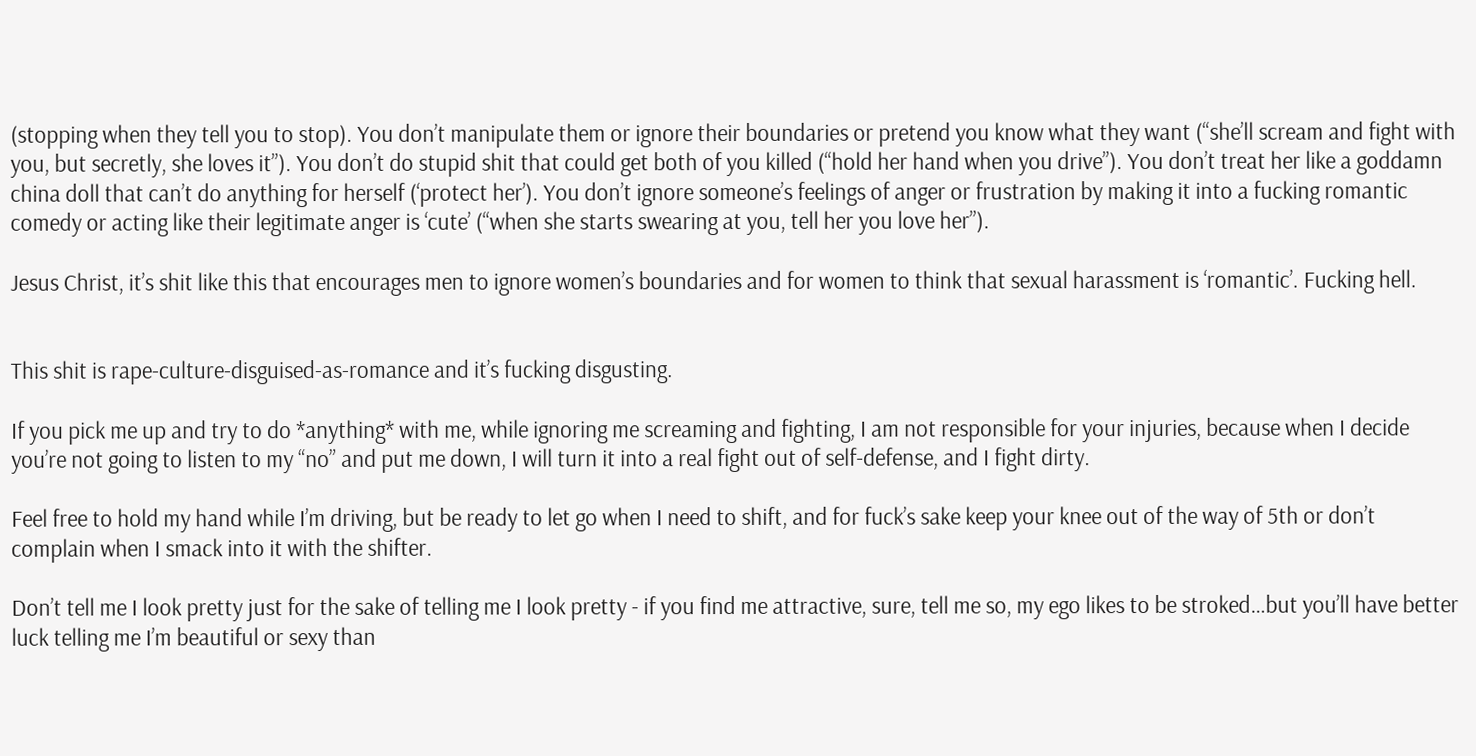(stopping when they tell you to stop). You don’t manipulate them or ignore their boundaries or pretend you know what they want (“she’ll scream and fight with you, but secretly, she loves it”). You don’t do stupid shit that could get both of you killed (“hold her hand when you drive”). You don’t treat her like a goddamn china doll that can’t do anything for herself (‘protect her’). You don’t ignore someone’s feelings of anger or frustration by making it into a fucking romantic comedy or acting like their legitimate anger is ‘cute’ (“when she starts swearing at you, tell her you love her”).

Jesus Christ, it’s shit like this that encourages men to ignore women’s boundaries and for women to think that sexual harassment is ‘romantic’. Fucking hell.


This shit is rape-culture-disguised-as-romance and it’s fucking disgusting.

If you pick me up and try to do *anything* with me, while ignoring me screaming and fighting, I am not responsible for your injuries, because when I decide you’re not going to listen to my “no” and put me down, I will turn it into a real fight out of self-defense, and I fight dirty.

Feel free to hold my hand while I’m driving, but be ready to let go when I need to shift, and for fuck’s sake keep your knee out of the way of 5th or don’t complain when I smack into it with the shifter.

Don’t tell me I look pretty just for the sake of telling me I look pretty - if you find me attractive, sure, tell me so, my ego likes to be stroked…but you’ll have better luck telling me I’m beautiful or sexy than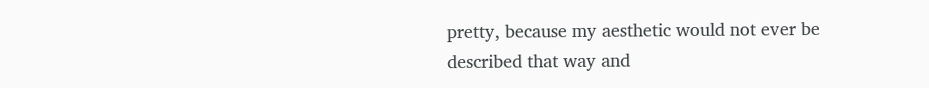pretty, because my aesthetic would not ever be described that way and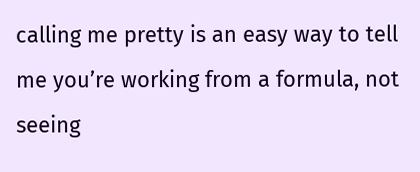calling me pretty is an easy way to tell me you’re working from a formula, not seeing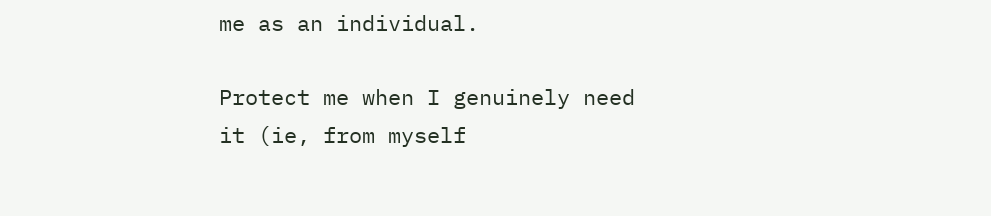me as an individual.

Protect me when I genuinely need it (ie, from myself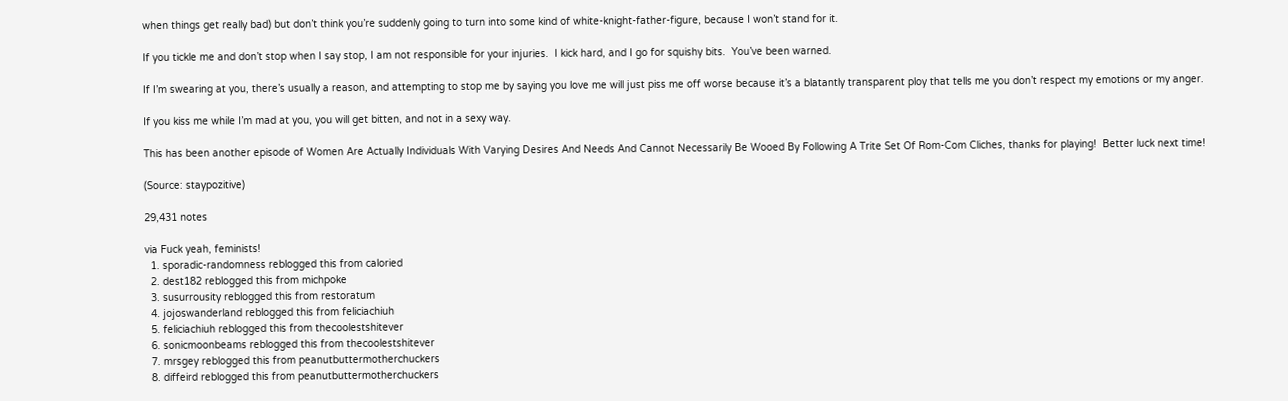when things get really bad) but don’t think you’re suddenly going to turn into some kind of white-knight-father-figure, because I won’t stand for it.

If you tickle me and don’t stop when I say stop, I am not responsible for your injuries.  I kick hard, and I go for squishy bits.  You’ve been warned.

If I’m swearing at you, there’s usually a reason, and attempting to stop me by saying you love me will just piss me off worse because it’s a blatantly transparent ploy that tells me you don’t respect my emotions or my anger.

If you kiss me while I’m mad at you, you will get bitten, and not in a sexy way.

This has been another episode of Women Are Actually Individuals With Varying Desires And Needs And Cannot Necessarily Be Wooed By Following A Trite Set Of Rom-Com Cliches, thanks for playing!  Better luck next time!

(Source: staypozitive)

29,431 notes

via Fuck yeah, feminists!
  1. sporadic-randomness reblogged this from caloried
  2. dest182 reblogged this from michpoke
  3. susurrousity reblogged this from restoratum
  4. jojoswanderland reblogged this from feliciachiuh
  5. feliciachiuh reblogged this from thecoolestshitever
  6. sonicmoonbeams reblogged this from thecoolestshitever
  7. mrsgey reblogged this from peanutbuttermotherchuckers
  8. diffeird reblogged this from peanutbuttermotherchuckers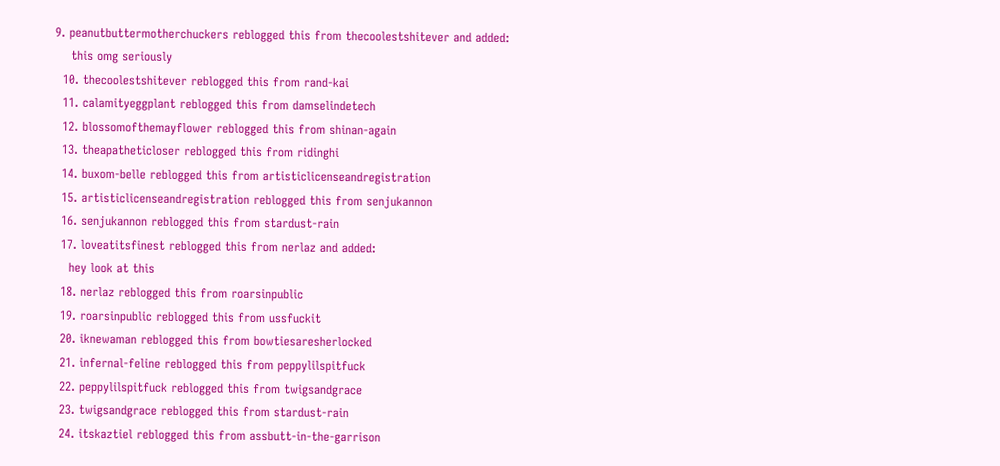9. peanutbuttermotherchuckers reblogged this from thecoolestshitever and added:
    this omg seriously
  10. thecoolestshitever reblogged this from rand-kai
  11. calamityeggplant reblogged this from damselindetech
  12. blossomofthemayflower reblogged this from shinan-again
  13. theapatheticloser reblogged this from ridinghi
  14. buxom-belle reblogged this from artisticlicenseandregistration
  15. artisticlicenseandregistration reblogged this from senjukannon
  16. senjukannon reblogged this from stardust-rain
  17. loveatitsfinest reblogged this from nerlaz and added:
    hey look at this
  18. nerlaz reblogged this from roarsinpublic
  19. roarsinpublic reblogged this from ussfuckit
  20. iknewaman reblogged this from bowtiesaresherlocked
  21. infernal-feline reblogged this from peppylilspitfuck
  22. peppylilspitfuck reblogged this from twigsandgrace
  23. twigsandgrace reblogged this from stardust-rain
  24. itskaztiel reblogged this from assbutt-in-the-garrison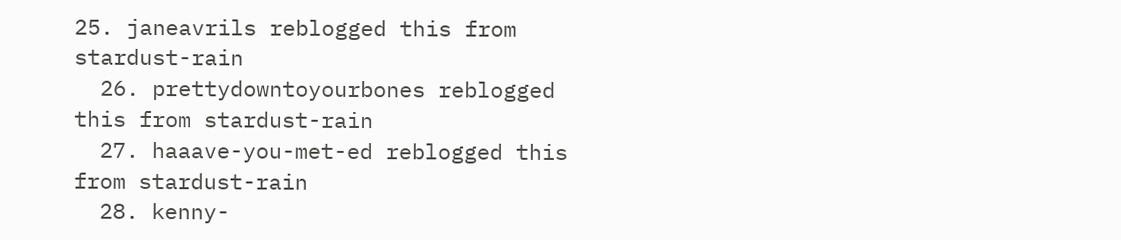25. janeavrils reblogged this from stardust-rain
  26. prettydowntoyourbones reblogged this from stardust-rain
  27. haaave-you-met-ed reblogged this from stardust-rain
  28. kenny-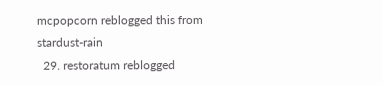mcpopcorn reblogged this from stardust-rain
  29. restoratum reblogged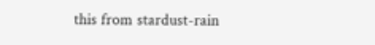this from stardust-rain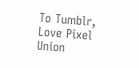To Tumblr, Love Pixel Union